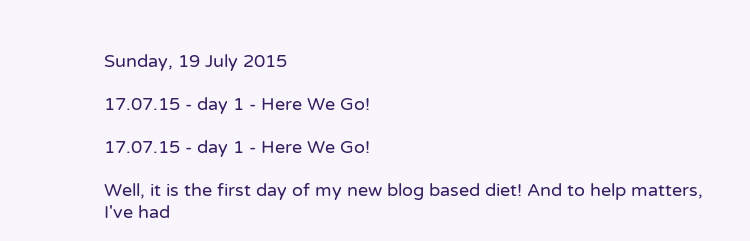Sunday, 19 July 2015

17.07.15 - day 1 - Here We Go!

17.07.15 - day 1 - Here We Go!

Well, it is the first day of my new blog based diet! And to help matters, I've had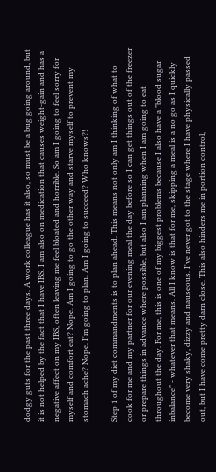dodgy guts for the past three days. A work colleague has it also, so must be a bug going around, but it is not helped by the fact that I have IBS. I am also on medication that causes weight-gain and has a negative affect on my IBS, often leaving me feel bloated and horrible. So am I going to feel sorry for myself and comfort eat? Nope. Am I going to go the other way and starve myself to prevent my stomach ache? Nope. I'm going to plan. Am I going to succeed? Who knows?!

Step 1 of my diet commandments is to plan ahead. This means not only am I thinking of what to cook for me and my partner for our evening meal the day before so I can get things out of the freezer or prepare things in advance where possible, but also I am planning when I am going to eat throughout the day. For me, this is one of my biggest problems because I also have a "blood sugar inbalance" - whatever that means. All I know is that for me, skipping a meal is a no go as I quickly become very shaky, dizzy and nauseous. I've never got to the stage where I have physically passed out, but I have come pretty darn close. This also hinders me in portion control,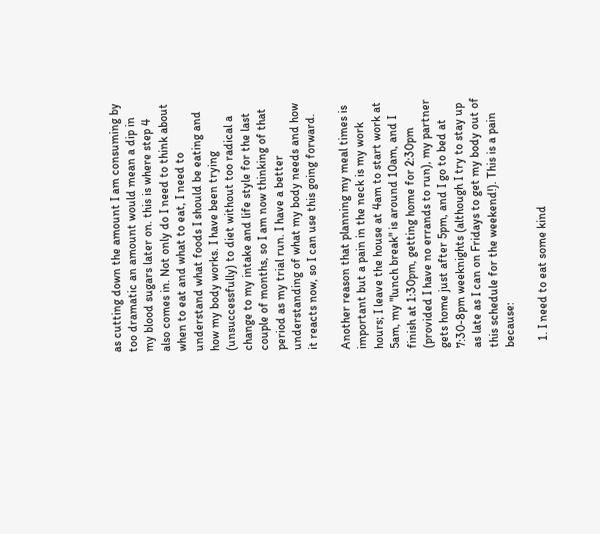as cutting down the amount I am consuming by too dramatic an amount would mean a dip in my blood sugars later on. this is where step 4 also comes in. Not only do I need to think about when to eat and what to eat, I need to understand what foods I should be eating and how my body works. I have been trying (unsuccessfully) to diet without too radical a change to my intake and life style for the last couple of months, so I am now thinking of that period as my trial run. I have a better understanding of what my body needs and how it reacts now, so I can use this going forward.

Another reason that planning my meal times is important but a pain in the neck is my work hours; I leave the house at 4am to start work at 5am, my "lunch break" is around 10am, and I finish at 1:30pm, getting home for 2:30pm (provided I have no errands to run), my partner gets home just after 5pm, and I go to bed at 7:30-8pm weeknights (although I try to stay up as late as I can on Fridays to get my body out of this schedule for the weekend!). This is a pain because:

  1. I need to eat some kind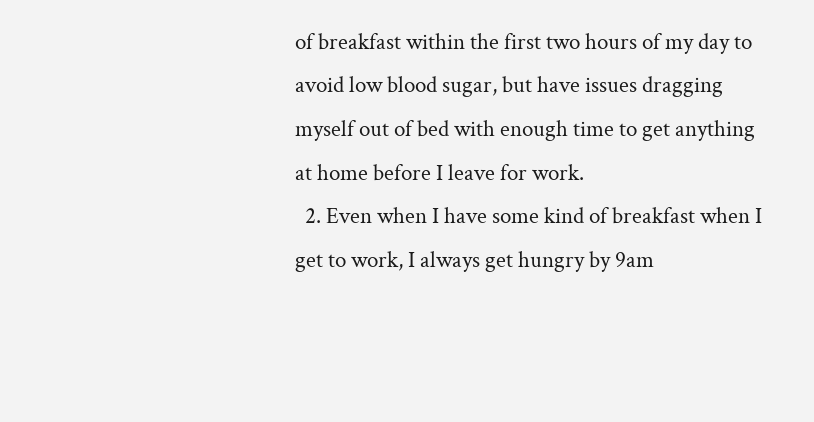of breakfast within the first two hours of my day to avoid low blood sugar, but have issues dragging myself out of bed with enough time to get anything at home before I leave for work.
  2. Even when I have some kind of breakfast when I get to work, I always get hungry by 9am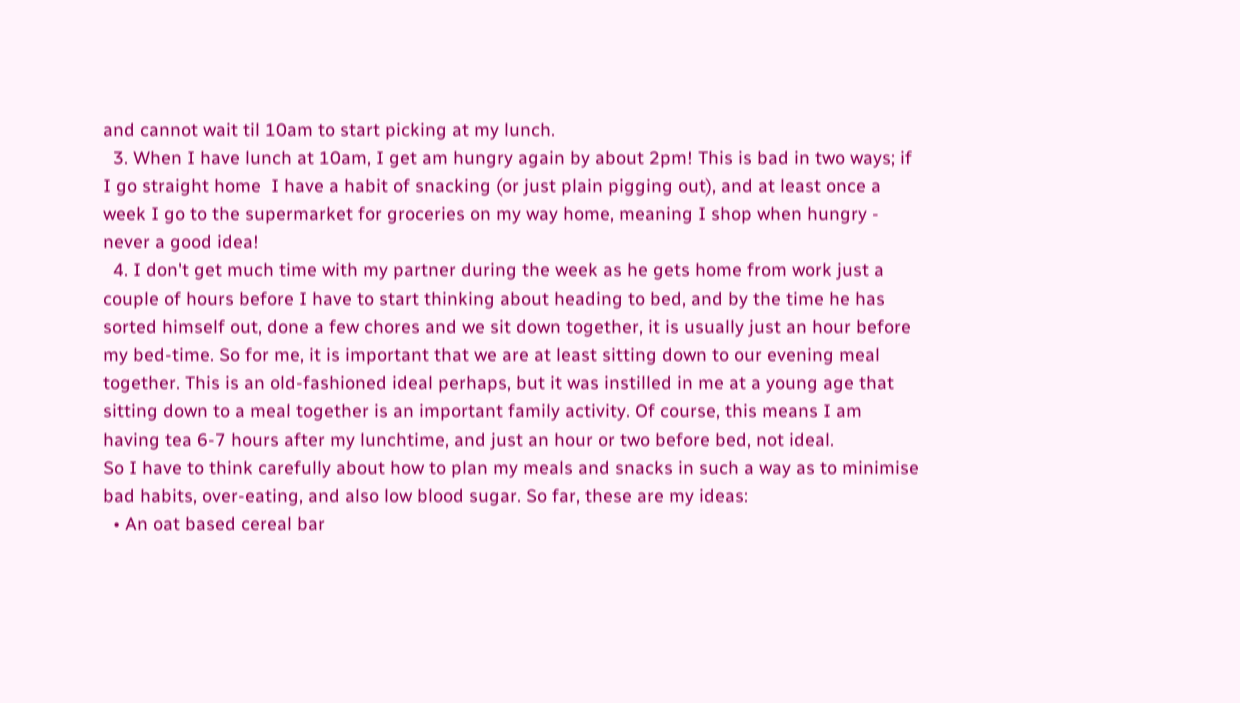and cannot wait til 10am to start picking at my lunch.
  3. When I have lunch at 10am, I get am hungry again by about 2pm! This is bad in two ways; if I go straight home  I have a habit of snacking (or just plain pigging out), and at least once a week I go to the supermarket for groceries on my way home, meaning I shop when hungry - never a good idea!
  4. I don't get much time with my partner during the week as he gets home from work just a couple of hours before I have to start thinking about heading to bed, and by the time he has sorted himself out, done a few chores and we sit down together, it is usually just an hour before my bed-time. So for me, it is important that we are at least sitting down to our evening meal together. This is an old-fashioned ideal perhaps, but it was instilled in me at a young age that sitting down to a meal together is an important family activity. Of course, this means I am having tea 6-7 hours after my lunchtime, and just an hour or two before bed, not ideal.
So I have to think carefully about how to plan my meals and snacks in such a way as to minimise bad habits, over-eating, and also low blood sugar. So far, these are my ideas:
  • An oat based cereal bar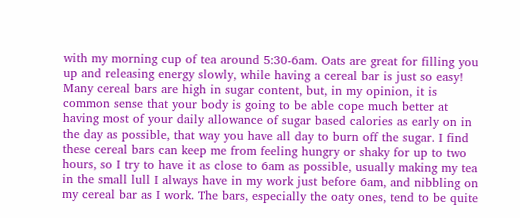with my morning cup of tea around 5:30-6am. Oats are great for filling you up and releasing energy slowly, while having a cereal bar is just so easy! Many cereal bars are high in sugar content, but, in my opinion, it is common sense that your body is going to be able cope much better at having most of your daily allowance of sugar based calories as early on in the day as possible, that way you have all day to burn off the sugar. I find these cereal bars can keep me from feeling hungry or shaky for up to two hours, so I try to have it as close to 6am as possible, usually making my tea in the small lull I always have in my work just before 6am, and nibbling on my cereal bar as I work. The bars, especially the oaty ones, tend to be quite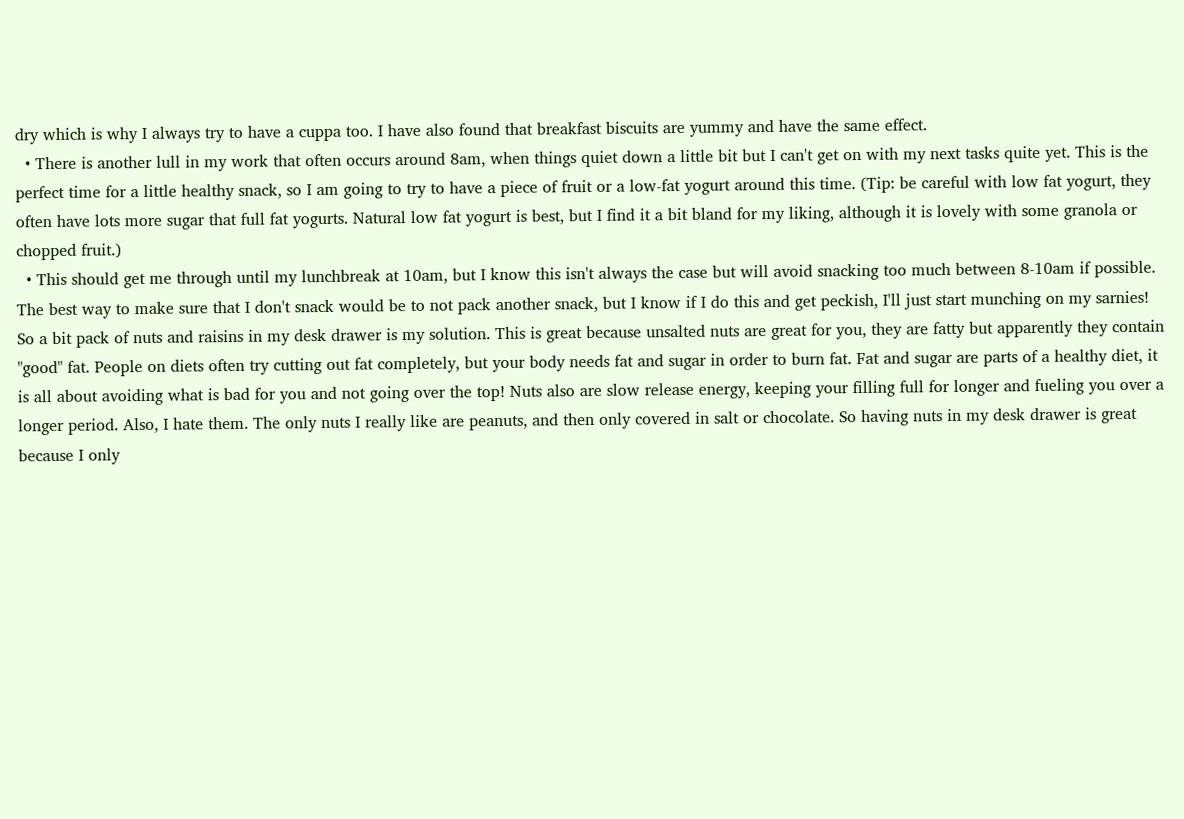dry which is why I always try to have a cuppa too. I have also found that breakfast biscuits are yummy and have the same effect.
  • There is another lull in my work that often occurs around 8am, when things quiet down a little bit but I can't get on with my next tasks quite yet. This is the perfect time for a little healthy snack, so I am going to try to have a piece of fruit or a low-fat yogurt around this time. (Tip: be careful with low fat yogurt, they often have lots more sugar that full fat yogurts. Natural low fat yogurt is best, but I find it a bit bland for my liking, although it is lovely with some granola or chopped fruit.)
  • This should get me through until my lunchbreak at 10am, but I know this isn't always the case but will avoid snacking too much between 8-10am if possible. The best way to make sure that I don't snack would be to not pack another snack, but I know if I do this and get peckish, I'll just start munching on my sarnies! So a bit pack of nuts and raisins in my desk drawer is my solution. This is great because unsalted nuts are great for you, they are fatty but apparently they contain "good" fat. People on diets often try cutting out fat completely, but your body needs fat and sugar in order to burn fat. Fat and sugar are parts of a healthy diet, it is all about avoiding what is bad for you and not going over the top! Nuts also are slow release energy, keeping your filling full for longer and fueling you over a longer period. Also, I hate them. The only nuts I really like are peanuts, and then only covered in salt or chocolate. So having nuts in my desk drawer is great because I only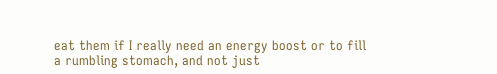eat them if I really need an energy boost or to fill a rumbling stomach, and not just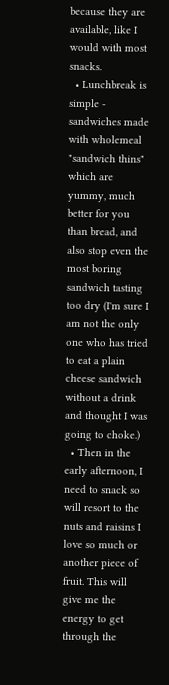because they are available, like I would with most snacks.
  • Lunchbreak is simple - sandwiches made with wholemeal "sandwich thins" which are yummy, much better for you than bread, and also stop even the most boring sandwich tasting too dry (I'm sure I am not the only one who has tried to eat a plain cheese sandwich without a drink and thought I was going to choke.)
  • Then in the early afternoon, I need to snack so will resort to the nuts and raisins I love so much or another piece of fruit. This will give me the energy to get through the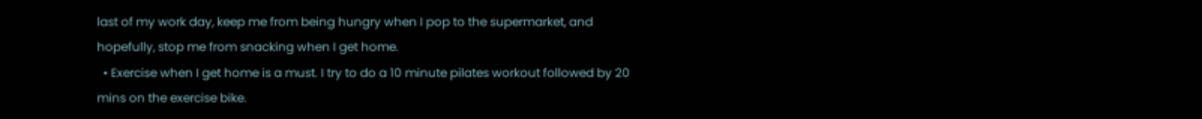last of my work day, keep me from being hungry when I pop to the supermarket, and hopefully, stop me from snacking when I get home.
  • Exercise when I get home is a must. I try to do a 10 minute pilates workout followed by 20 mins on the exercise bike.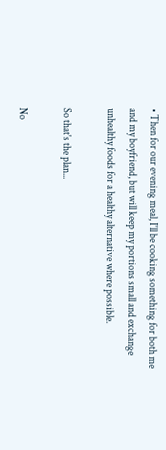• Then for our evening meal, I'll be cooking something for both me and my boyfriend, but will keep my portions small and exchange unhealthy foods for a healthy alternative where possible.

So that's the plan...

No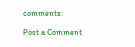comments:

Post a Comment